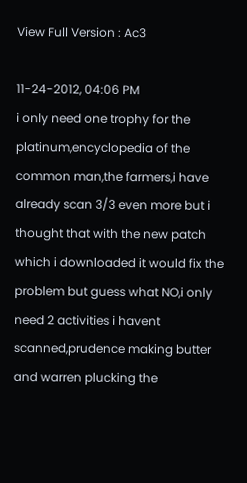View Full Version : Ac3

11-24-2012, 04:06 PM
i only need one trophy for the platinum,encyclopedia of the common man,the farmers,i have already scan 3/3 even more but i thought that with the new patch which i downloaded it would fix the problem but guess what NO,i only need 2 activities i havent scanned,prudence making butter and warren plucking the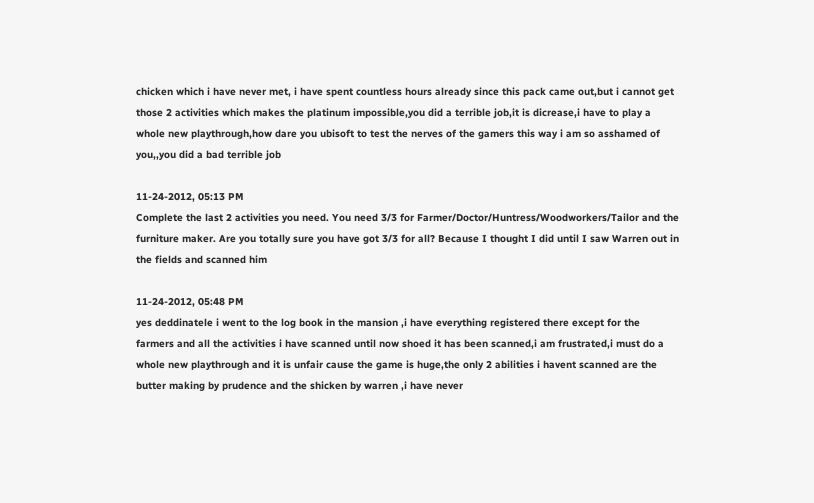chicken which i have never met, i have spent countless hours already since this pack came out,but i cannot get those 2 activities which makes the platinum impossible,you did a terrible job,it is dicrease,i have to play a whole new playthrough,how dare you ubisoft to test the nerves of the gamers this way i am so asshamed of you,,you did a bad terrible job

11-24-2012, 05:13 PM
Complete the last 2 activities you need. You need 3/3 for Farmer/Doctor/Huntress/Woodworkers/Tailor and the furniture maker. Are you totally sure you have got 3/3 for all? Because I thought I did until I saw Warren out in the fields and scanned him

11-24-2012, 05:48 PM
yes deddinatele i went to the log book in the mansion ,i have everything registered there except for the farmers and all the activities i have scanned until now shoed it has been scanned,i am frustrated,i must do a whole new playthrough and it is unfair cause the game is huge,the only 2 abilities i havent scanned are the butter making by prudence and the shicken by warren ,i have never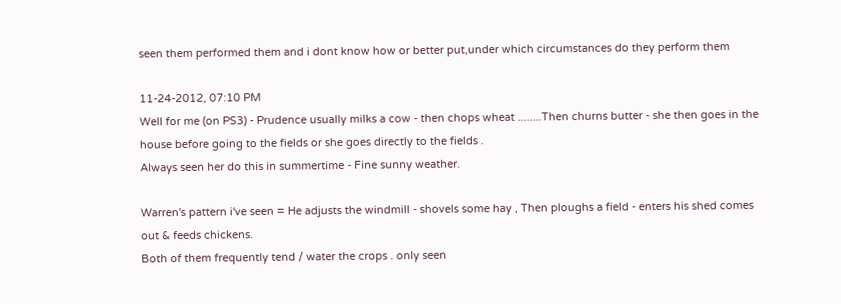seen them performed them and i dont know how or better put,under which circumstances do they perform them

11-24-2012, 07:10 PM
Well for me (on PS3) - Prudence usually milks a cow - then chops wheat ........Then churns butter - she then goes in the house before going to the fields or she goes directly to the fields .
Always seen her do this in summertime - Fine sunny weather.

Warren's pattern i've seen = He adjusts the windmill - shovels some hay , Then ploughs a field - enters his shed comes out & feeds chickens.
Both of them frequently tend / water the crops . only seen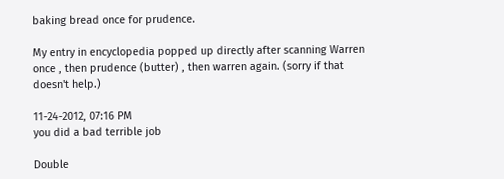baking bread once for prudence.

My entry in encyclopedia popped up directly after scanning Warren once , then prudence (butter) , then warren again. (sorry if that doesn't help.)

11-24-2012, 07:16 PM
you did a bad terrible job

Double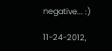negative... :)

11-24-2012,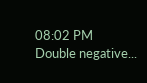08:02 PM
Double negative...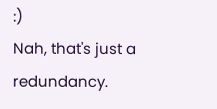:)
Nah, that's just a redundancy.